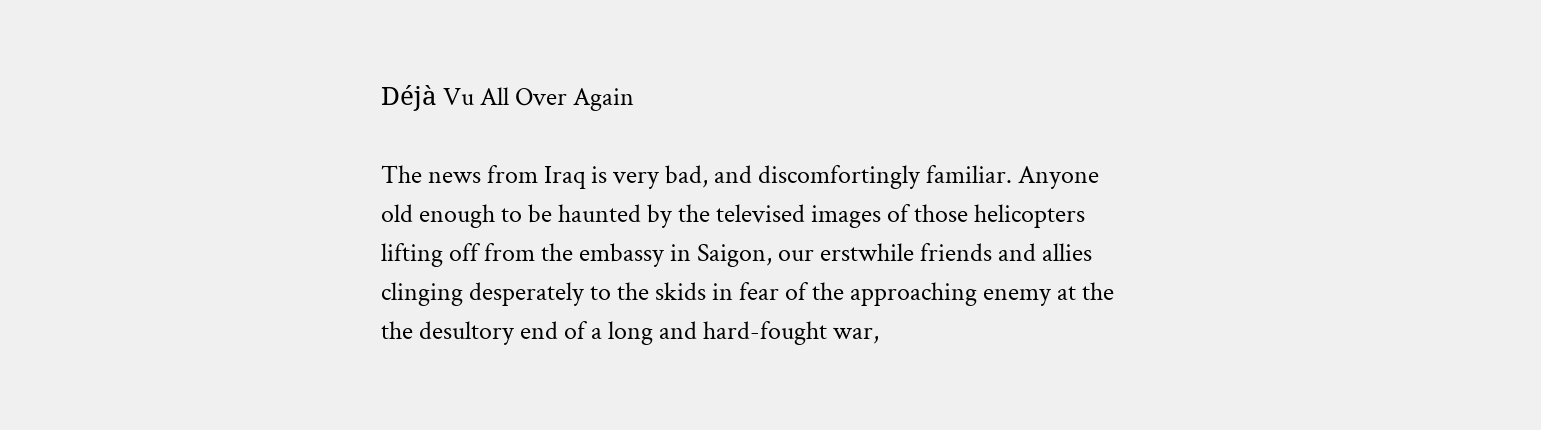Déjà Vu All Over Again

The news from Iraq is very bad, and discomfortingly familiar. Anyone old enough to be haunted by the televised images of those helicopters lifting off from the embassy in Saigon, our erstwhile friends and allies clinging desperately to the skids in fear of the approaching enemy at the the desultory end of a long and hard-fought war,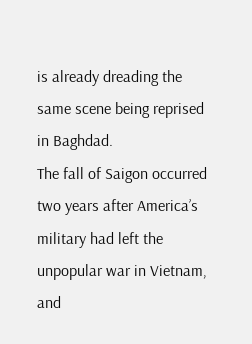is already dreading the same scene being reprised in Baghdad.
The fall of Saigon occurred two years after America’s military had left the unpopular war in Vietnam, and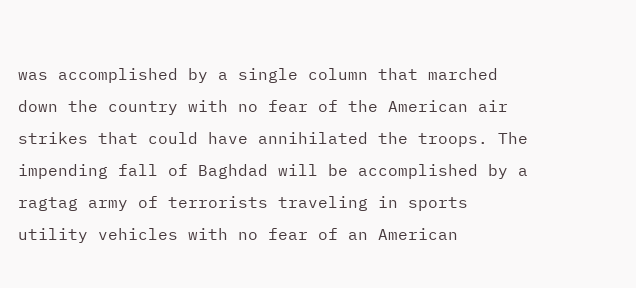was accomplished by a single column that marched down the country with no fear of the American air strikes that could have annihilated the troops. The impending fall of Baghdad will be accomplished by a ragtag army of terrorists traveling in sports utility vehicles with no fear of an American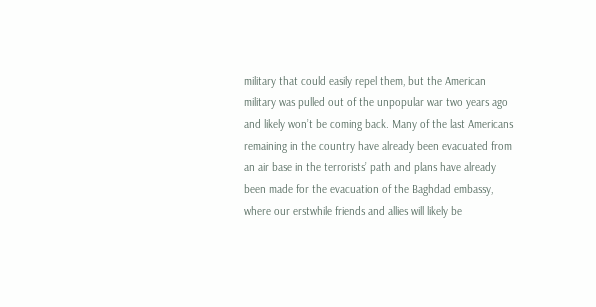military that could easily repel them, but the American military was pulled out of the unpopular war two years ago and likely won’t be coming back. Many of the last Americans remaining in the country have already been evacuated from an air base in the terrorists’ path and plans have already been made for the evacuation of the Baghdad embassy, where our erstwhile friends and allies will likely be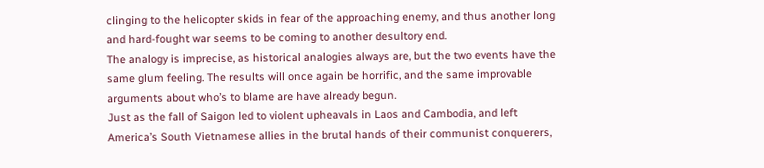clinging to the helicopter skids in fear of the approaching enemy, and thus another long and hard-fought war seems to be coming to another desultory end.
The analogy is imprecise, as historical analogies always are, but the two events have the same glum feeling. The results will once again be horrific, and the same improvable arguments about who’s to blame are have already begun.
Just as the fall of Saigon led to violent upheavals in Laos and Cambodia, and left America’s South Vietnamese allies in the brutal hands of their communist conquerers,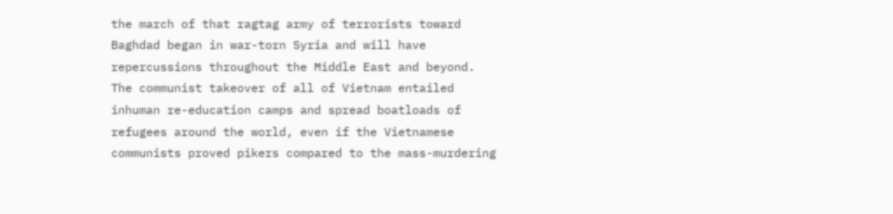the march of that ragtag army of terrorists toward Baghdad began in war-torn Syria and will have repercussions throughout the Middle East and beyond. The communist takeover of all of Vietnam entailed inhuman re-education camps and spread boatloads of refugees around the world, even if the Vietnamese communists proved pikers compared to the mass-murdering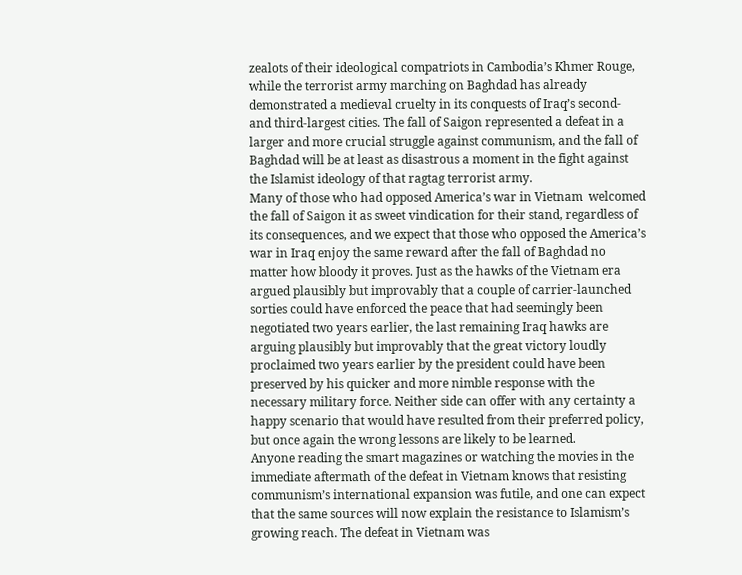zealots of their ideological compatriots in Cambodia’s Khmer Rouge, while the terrorist army marching on Baghdad has already demonstrated a medieval cruelty in its conquests of Iraq’s second- and third-largest cities. The fall of Saigon represented a defeat in a larger and more crucial struggle against communism, and the fall of Baghdad will be at least as disastrous a moment in the fight against the Islamist ideology of that ragtag terrorist army.
Many of those who had opposed America’s war in Vietnam  welcomed the fall of Saigon it as sweet vindication for their stand, regardless of its consequences, and we expect that those who opposed the America’s war in Iraq enjoy the same reward after the fall of Baghdad no matter how bloody it proves. Just as the hawks of the Vietnam era argued plausibly but improvably that a couple of carrier-launched sorties could have enforced the peace that had seemingly been negotiated two years earlier, the last remaining Iraq hawks are arguing plausibly but improvably that the great victory loudly proclaimed two years earlier by the president could have been preserved by his quicker and more nimble response with the necessary military force. Neither side can offer with any certainty a happy scenario that would have resulted from their preferred policy, but once again the wrong lessons are likely to be learned.
Anyone reading the smart magazines or watching the movies in the immediate aftermath of the defeat in Vietnam knows that resisting communism’s international expansion was futile, and one can expect that the same sources will now explain the resistance to Islamism’s growing reach. The defeat in Vietnam was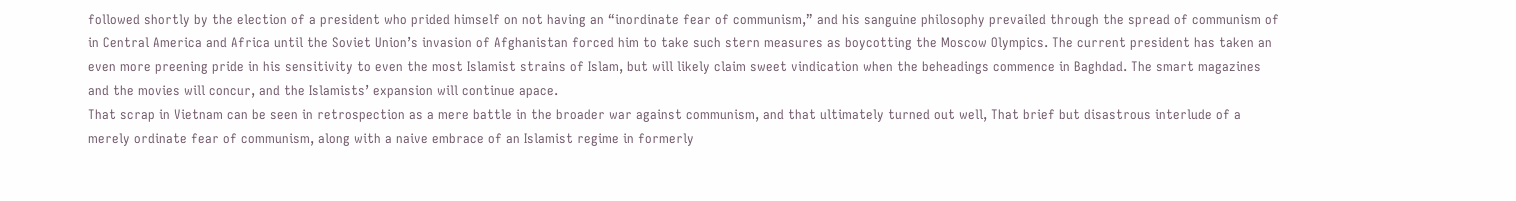followed shortly by the election of a president who prided himself on not having an “inordinate fear of communism,” and his sanguine philosophy prevailed through the spread of communism of in Central America and Africa until the Soviet Union’s invasion of Afghanistan forced him to take such stern measures as boycotting the Moscow Olympics. The current president has taken an even more preening pride in his sensitivity to even the most Islamist strains of Islam, but will likely claim sweet vindication when the beheadings commence in Baghdad. The smart magazines and the movies will concur, and the Islamists’ expansion will continue apace.
That scrap in Vietnam can be seen in retrospection as a mere battle in the broader war against communism, and that ultimately turned out well, That brief but disastrous interlude of a merely ordinate fear of communism, along with a naive embrace of an Islamist regime in formerly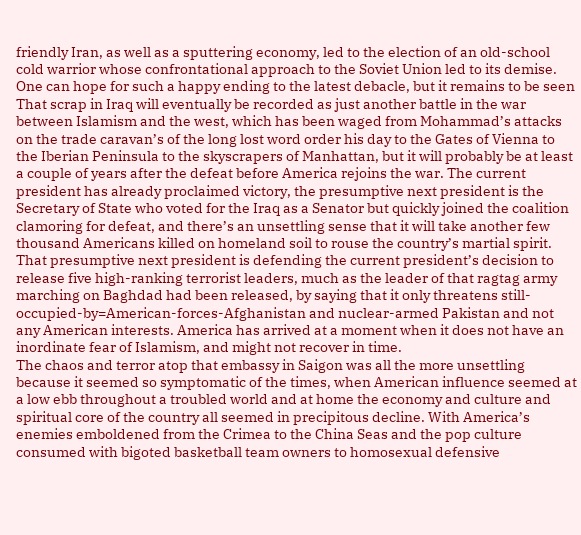friendly Iran, as well as a sputtering economy, led to the election of an old-school cold warrior whose confrontational approach to the Soviet Union led to its demise. One can hope for such a happy ending to the latest debacle, but it remains to be seen
That scrap in Iraq will eventually be recorded as just another battle in the war between Islamism and the west, which has been waged from Mohammad’s attacks on the trade caravan’s of the long lost word order his day to the Gates of Vienna to the Iberian Peninsula to the skyscrapers of Manhattan, but it will probably be at least a couple of years after the defeat before America rejoins the war. The current president has already proclaimed victory, the presumptive next president is the Secretary of State who voted for the Iraq as a Senator but quickly joined the coalition clamoring for defeat, and there’s an unsettling sense that it will take another few thousand Americans killed on homeland soil to rouse the country’s martial spirit. That presumptive next president is defending the current president’s decision to release five high-ranking terrorist leaders, much as the leader of that ragtag army marching on Baghdad had been released, by saying that it only threatens still-occupied-by=American-forces-Afghanistan and nuclear-armed Pakistan and not any American interests. America has arrived at a moment when it does not have an inordinate fear of Islamism, and might not recover in time.
The chaos and terror atop that embassy in Saigon was all the more unsettling because it seemed so symptomatic of the times, when American influence seemed at a low ebb throughout a troubled world and at home the economy and culture and spiritual core of the country all seemed in precipitous decline. With America’s enemies emboldened from the Crimea to the China Seas and the pop culture consumed with bigoted basketball team owners to homosexual defensive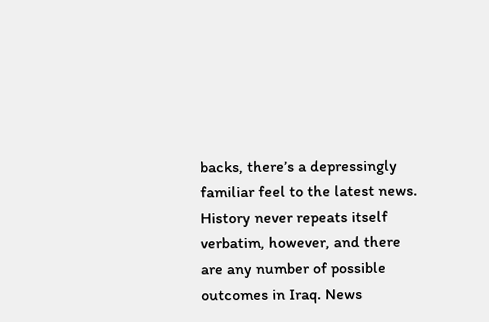backs, there’s a depressingly familiar feel to the latest news.
History never repeats itself verbatim, however, and there are any number of possible outcomes in Iraq. News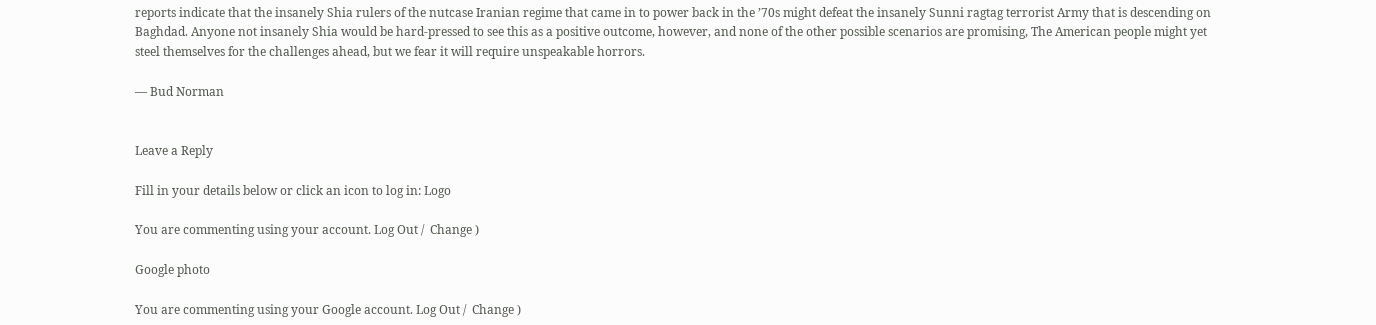reports indicate that the insanely Shia rulers of the nutcase Iranian regime that came in to power back in the ’70s might defeat the insanely Sunni ragtag terrorist Army that is descending on Baghdad. Anyone not insanely Shia would be hard-pressed to see this as a positive outcome, however, and none of the other possible scenarios are promising, The American people might yet steel themselves for the challenges ahead, but we fear it will require unspeakable horrors.

— Bud Norman


Leave a Reply

Fill in your details below or click an icon to log in: Logo

You are commenting using your account. Log Out /  Change )

Google photo

You are commenting using your Google account. Log Out /  Change )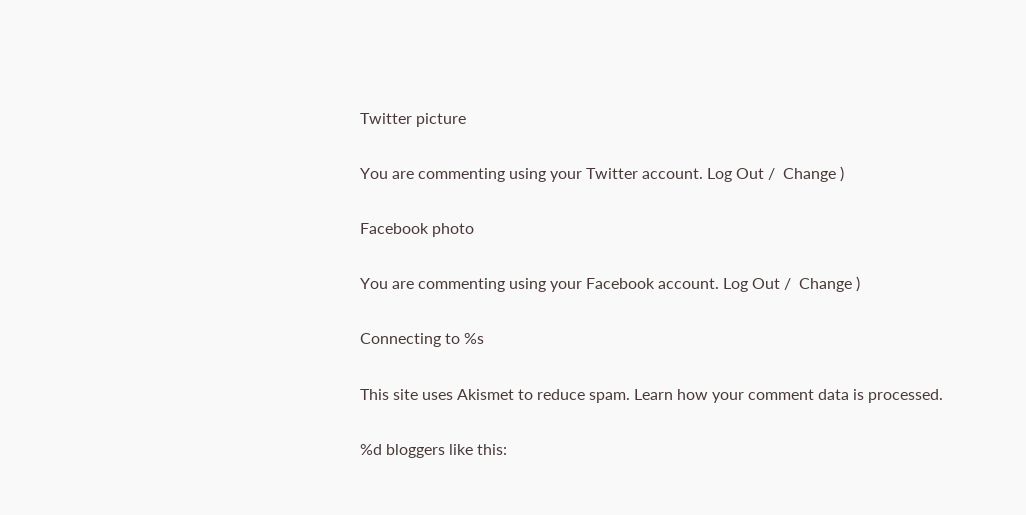Twitter picture

You are commenting using your Twitter account. Log Out /  Change )

Facebook photo

You are commenting using your Facebook account. Log Out /  Change )

Connecting to %s

This site uses Akismet to reduce spam. Learn how your comment data is processed.

%d bloggers like this: